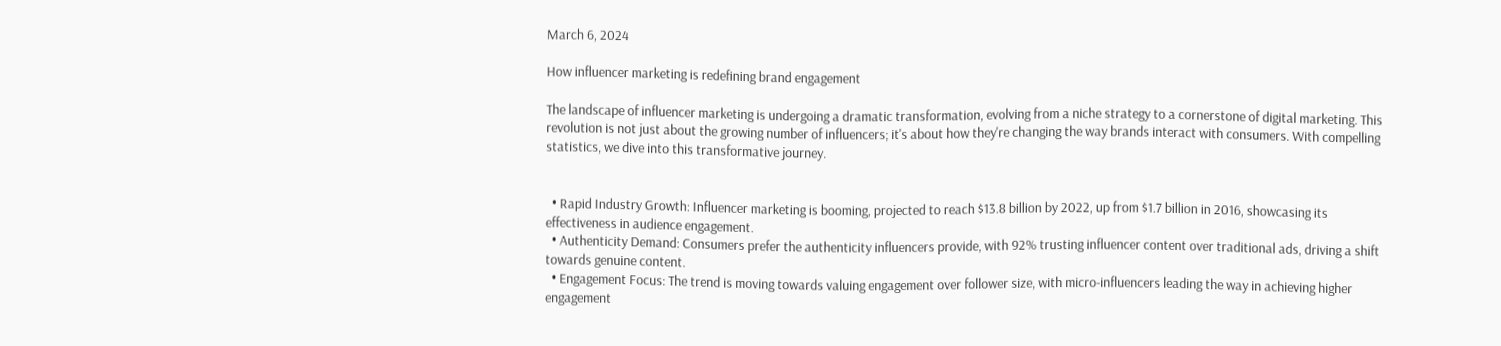March 6, 2024

How influencer marketing is redefining brand engagement

The landscape of influencer marketing is undergoing a dramatic transformation, evolving from a niche strategy to a cornerstone of digital marketing. This revolution is not just about the growing number of influencers; it's about how they're changing the way brands interact with consumers. With compelling statistics, we dive into this transformative journey.


  • Rapid Industry Growth: Influencer marketing is booming, projected to reach $13.8 billion by 2022, up from $1.7 billion in 2016, showcasing its effectiveness in audience engagement.
  • Authenticity Demand: Consumers prefer the authenticity influencers provide, with 92% trusting influencer content over traditional ads, driving a shift towards genuine content.
  • Engagement Focus: The trend is moving towards valuing engagement over follower size, with micro-influencers leading the way in achieving higher engagement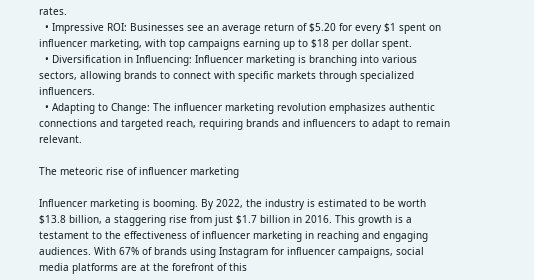rates.
  • Impressive ROI: Businesses see an average return of $5.20 for every $1 spent on influencer marketing, with top campaigns earning up to $18 per dollar spent.
  • Diversification in Influencing: Influencer marketing is branching into various sectors, allowing brands to connect with specific markets through specialized influencers.
  • Adapting to Change: The influencer marketing revolution emphasizes authentic connections and targeted reach, requiring brands and influencers to adapt to remain relevant.

The meteoric rise of influencer marketing

Influencer marketing is booming. By 2022, the industry is estimated to be worth $13.8 billion, a staggering rise from just $1.7 billion in 2016. This growth is a testament to the effectiveness of influencer marketing in reaching and engaging audiences. With 67% of brands using Instagram for influencer campaigns, social media platforms are at the forefront of this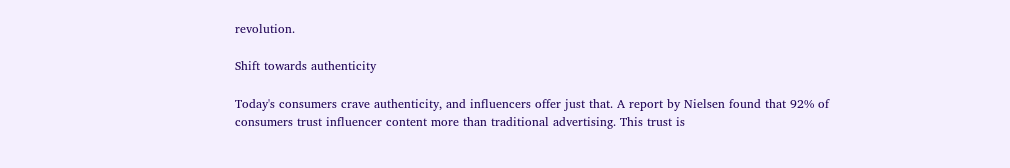revolution.

Shift towards authenticity

Today's consumers crave authenticity, and influencers offer just that. A report by Nielsen found that 92% of consumers trust influencer content more than traditional advertising. This trust is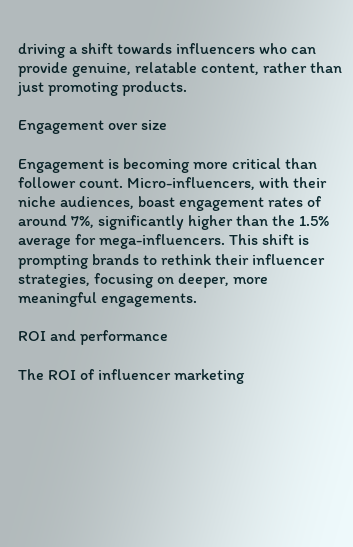driving a shift towards influencers who can provide genuine, relatable content, rather than just promoting products.

Engagement over size

Engagement is becoming more critical than follower count. Micro-influencers, with their niche audiences, boast engagement rates of around 7%, significantly higher than the 1.5% average for mega-influencers. This shift is prompting brands to rethink their influencer strategies, focusing on deeper, more meaningful engagements.

ROI and performance

The ROI of influencer marketing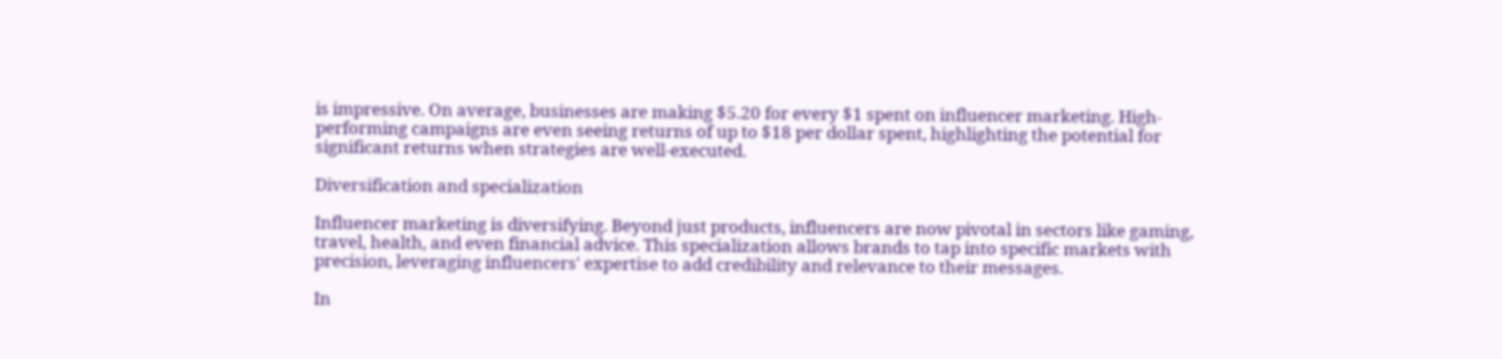is impressive. On average, businesses are making $5.20 for every $1 spent on influencer marketing. High-performing campaigns are even seeing returns of up to $18 per dollar spent, highlighting the potential for significant returns when strategies are well-executed.

Diversification and specialization

Influencer marketing is diversifying. Beyond just products, influencers are now pivotal in sectors like gaming, travel, health, and even financial advice. This specialization allows brands to tap into specific markets with precision, leveraging influencers' expertise to add credibility and relevance to their messages.

In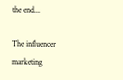the end...

The influencer marketing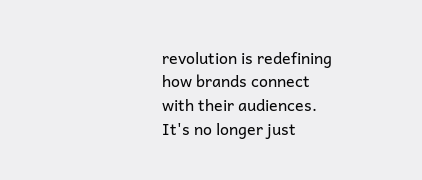revolution is redefining how brands connect with their audiences. It's no longer just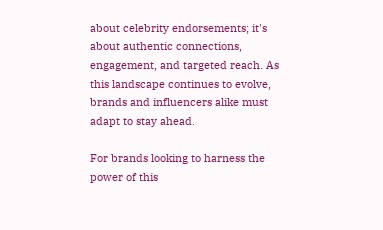about celebrity endorsements; it's about authentic connections, engagement, and targeted reach. As this landscape continues to evolve, brands and influencers alike must adapt to stay ahead.

For brands looking to harness the power of this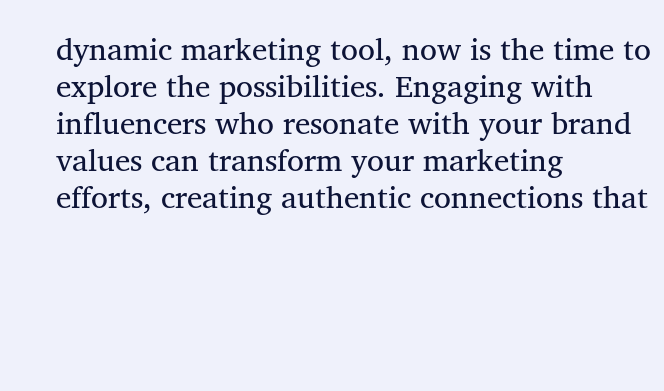dynamic marketing tool, now is the time to explore the possibilities. Engaging with influencers who resonate with your brand values can transform your marketing efforts, creating authentic connections that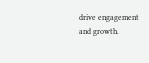drive engagement and growth.